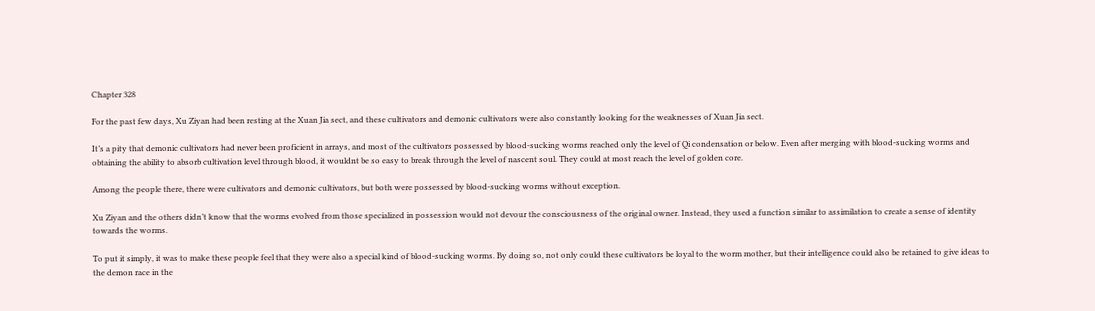Chapter 328

For the past few days, Xu Ziyan had been resting at the Xuan Jia sect, and these cultivators and demonic cultivators were also constantly looking for the weaknesses of Xuan Jia sect.

It’s a pity that demonic cultivators had never been proficient in arrays, and most of the cultivators possessed by blood-sucking worms reached only the level of Qi condensation or below. Even after merging with blood-sucking worms and obtaining the ability to absorb cultivation level through blood, it wouldnt be so easy to break through the level of nascent soul. They could at most reach the level of golden core.

Among the people there, there were cultivators and demonic cultivators, but both were possessed by blood-sucking worms without exception.

Xu Ziyan and the others didn’t know that the worms evolved from those specialized in possession would not devour the consciousness of the original owner. Instead, they used a function similar to assimilation to create a sense of identity towards the worms.

To put it simply, it was to make these people feel that they were also a special kind of blood-sucking worms. By doing so, not only could these cultivators be loyal to the worm mother, but their intelligence could also be retained to give ideas to the demon race in the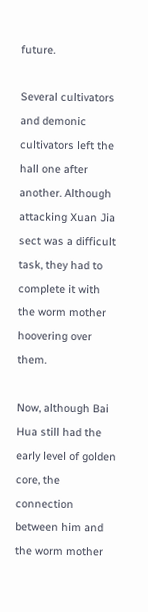future.

Several cultivators and demonic cultivators left the hall one after another. Although attacking Xuan Jia sect was a difficult task, they had to complete it with the worm mother hoovering over them.

Now, although Bai Hua still had the early level of golden core, the connection between him and the worm mother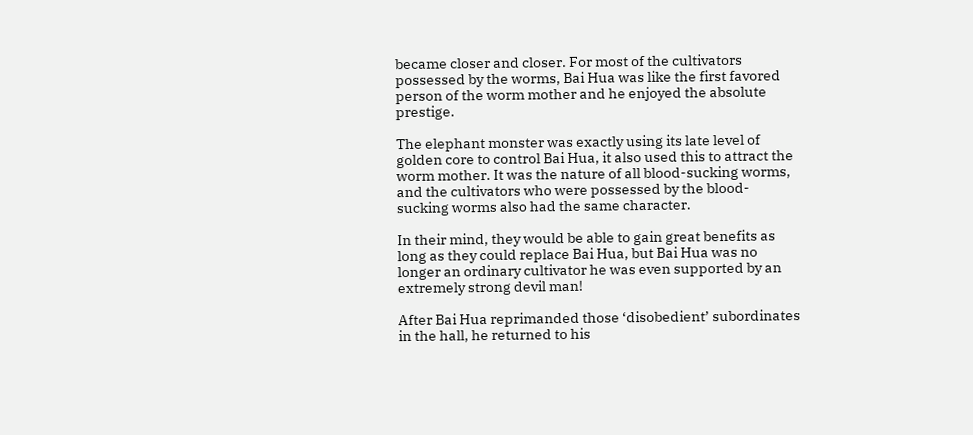became closer and closer. For most of the cultivators possessed by the worms, Bai Hua was like the first favored person of the worm mother and he enjoyed the absolute prestige.

The elephant monster was exactly using its late level of golden core to control Bai Hua, it also used this to attract the worm mother. It was the nature of all blood-sucking worms, and the cultivators who were possessed by the blood-sucking worms also had the same character.

In their mind, they would be able to gain great benefits as long as they could replace Bai Hua, but Bai Hua was no longer an ordinary cultivator he was even supported by an extremely strong devil man!

After Bai Hua reprimanded those ‘disobedient’ subordinates in the hall, he returned to his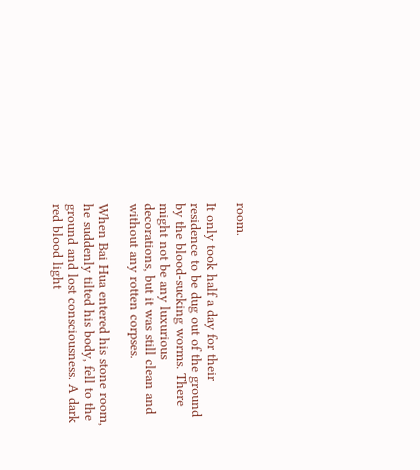room.

It only took half a day for their residence to be dug out of the ground by the blood-sucking worms. There might not be any luxurious decorations, but it was still clean and without any rotten corpses.

When Bai Hua entered his stone room, he suddenly tilted his body, fell to the ground and lost consciousness. A dark red blood light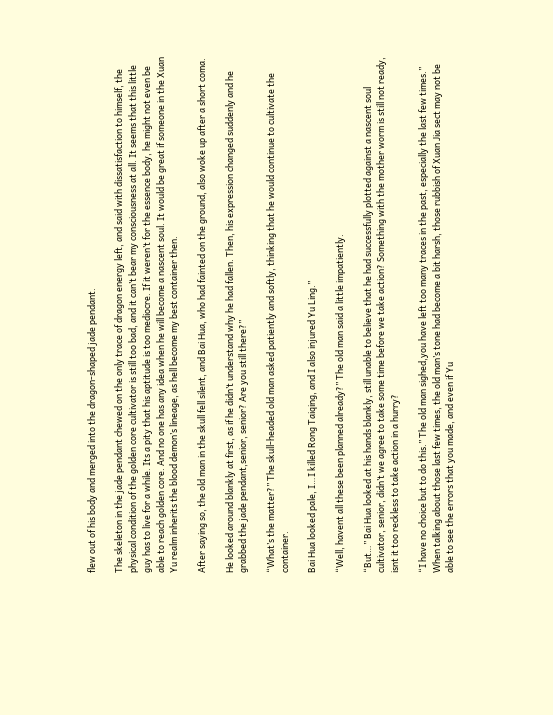flew out of his body and merged into the dragon-shaped jade pendant.

The skeleton in the jade pendant chewed on the only trace of dragon energy left, and said with dissatisfaction to himself, the physical condition of the golden core cultivator is still too bad, and it can’t bear my consciousness at all. It seems that this little guy has to live for a while. Its a pity that his aptitude is too mediocre. If it weren’t for the essence body, he might not even be able to reach golden core. And no one has any idea when he will become a nascent soul. It would be great if someone in the Xuan Yu realm inherits the blood demon’s lineage, as hell become my best container then.

After saying so, the old man in the skull fell silent, and Bai Hua, who had fainted on the ground, also woke up after a short coma.

He looked around blankly at first, as if he didn’t understand why he had fallen. Then, his expression changed suddenly and he grabbed the jade pendant,senior, senior? Are you still there?”

“What’s the matter?” The skull-headed old man asked patiently and softly, thinking that he would continue to cultivate the container.

Bai Hua looked pale, I…I killed Rong Taiqing, and I also injured Yu Ling.”

“Well, havent all these been planned already?” The old man said a little impatiently.

“But…” Bai Hua looked at his hands blankly, still unable to believe that he had successfully plotted against a nascent soul cultivator, senior, didn’t we agree to take some time before we take action? Something with the mother worm is still not ready, isnt it too reckless to take action in a hurry?

“I have no choice but to do this.” The old man sighed,you have left too many traces in the past, especially the last few times.” When talking about those last few times, the old man’s tone had become a bit harsh, those rubbish of Xuan Jia sect may not be able to see the errors that you made, and even if Yu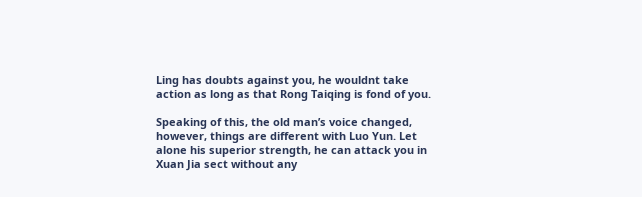Ling has doubts against you, he wouldnt take action as long as that Rong Taiqing is fond of you.

Speaking of this, the old man’s voice changed, however, things are different with Luo Yun. Let alone his superior strength, he can attack you in Xuan Jia sect without any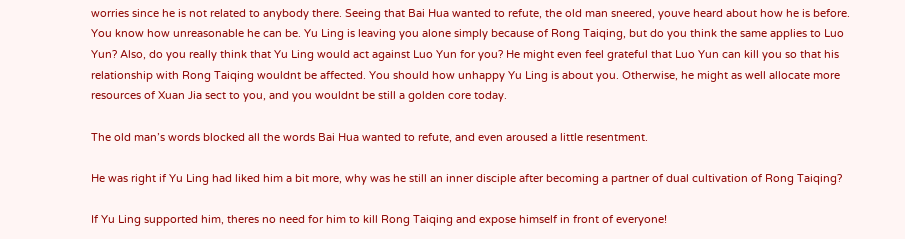worries since he is not related to anybody there. Seeing that Bai Hua wanted to refute, the old man sneered, youve heard about how he is before. You know how unreasonable he can be. Yu Ling is leaving you alone simply because of Rong Taiqing, but do you think the same applies to Luo Yun? Also, do you really think that Yu Ling would act against Luo Yun for you? He might even feel grateful that Luo Yun can kill you so that his relationship with Rong Taiqing wouldnt be affected. You should how unhappy Yu Ling is about you. Otherwise, he might as well allocate more resources of Xuan Jia sect to you, and you wouldnt be still a golden core today.

The old man’s words blocked all the words Bai Hua wanted to refute, and even aroused a little resentment.

He was right if Yu Ling had liked him a bit more, why was he still an inner disciple after becoming a partner of dual cultivation of Rong Taiqing?

If Yu Ling supported him, theres no need for him to kill Rong Taiqing and expose himself in front of everyone!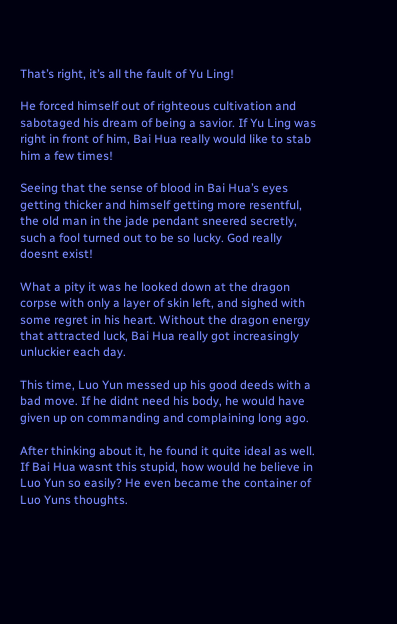That’s right, it’s all the fault of Yu Ling!

He forced himself out of righteous cultivation and sabotaged his dream of being a savior. If Yu Ling was right in front of him, Bai Hua really would like to stab him a few times!

Seeing that the sense of blood in Bai Hua’s eyes getting thicker and himself getting more resentful, the old man in the jade pendant sneered secretly, such a fool turned out to be so lucky. God really doesnt exist!

What a pity it was he looked down at the dragon corpse with only a layer of skin left, and sighed with some regret in his heart. Without the dragon energy that attracted luck, Bai Hua really got increasingly unluckier each day.

This time, Luo Yun messed up his good deeds with a bad move. If he didnt need his body, he would have given up on commanding and complaining long ago.

After thinking about it, he found it quite ideal as well. If Bai Hua wasnt this stupid, how would he believe in Luo Yun so easily? He even became the container of Luo Yuns thoughts.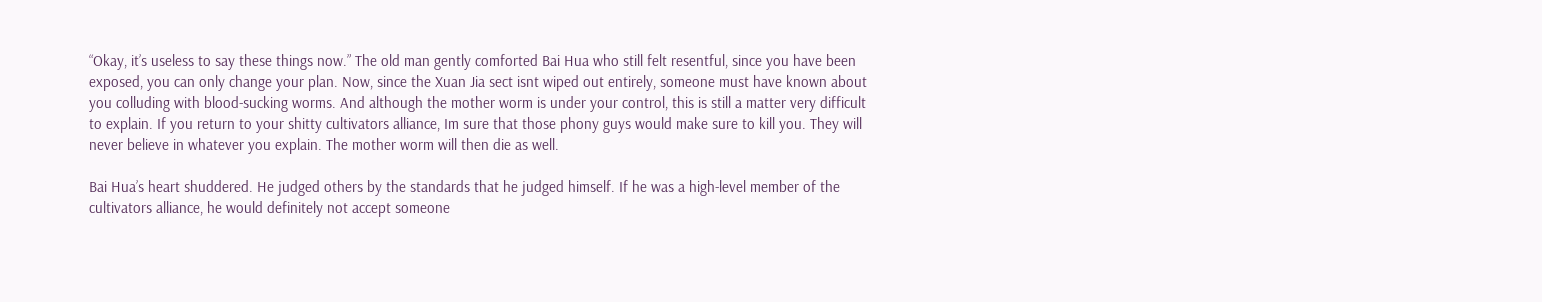“Okay, it’s useless to say these things now.” The old man gently comforted Bai Hua who still felt resentful, since you have been exposed, you can only change your plan. Now, since the Xuan Jia sect isnt wiped out entirely, someone must have known about you colluding with blood-sucking worms. And although the mother worm is under your control, this is still a matter very difficult to explain. If you return to your shitty cultivators alliance, Im sure that those phony guys would make sure to kill you. They will never believe in whatever you explain. The mother worm will then die as well.

Bai Hua’s heart shuddered. He judged others by the standards that he judged himself. If he was a high-level member of the cultivators alliance, he would definitely not accept someone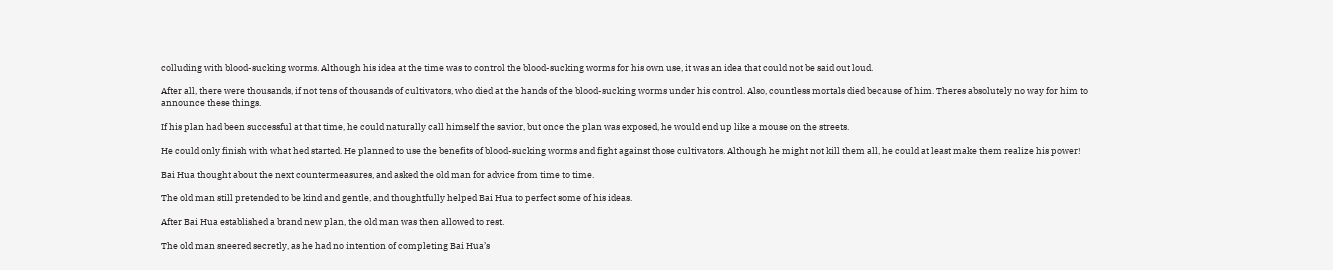colluding with blood-sucking worms. Although his idea at the time was to control the blood-sucking worms for his own use, it was an idea that could not be said out loud.

After all, there were thousands, if not tens of thousands of cultivators, who died at the hands of the blood-sucking worms under his control. Also, countless mortals died because of him. Theres absolutely no way for him to announce these things.

If his plan had been successful at that time, he could naturally call himself the savior, but once the plan was exposed, he would end up like a mouse on the streets.

He could only finish with what hed started. He planned to use the benefits of blood-sucking worms and fight against those cultivators. Although he might not kill them all, he could at least make them realize his power!

Bai Hua thought about the next countermeasures, and asked the old man for advice from time to time.

The old man still pretended to be kind and gentle, and thoughtfully helped Bai Hua to perfect some of his ideas.

After Bai Hua established a brand new plan, the old man was then allowed to rest.

The old man sneered secretly, as he had no intention of completing Bai Hua’s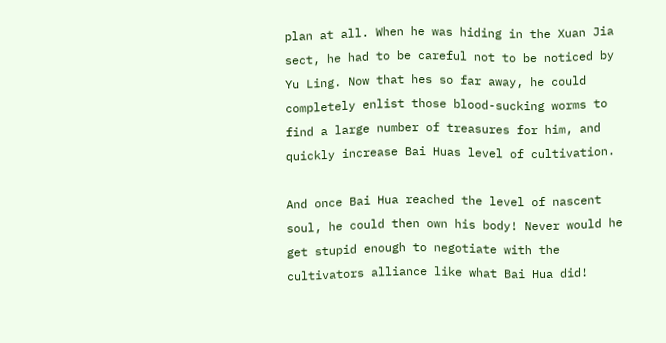plan at all. When he was hiding in the Xuan Jia sect, he had to be careful not to be noticed by Yu Ling. Now that hes so far away, he could completely enlist those blood-sucking worms to find a large number of treasures for him, and quickly increase Bai Huas level of cultivation.

And once Bai Hua reached the level of nascent soul, he could then own his body! Never would he get stupid enough to negotiate with the cultivators alliance like what Bai Hua did!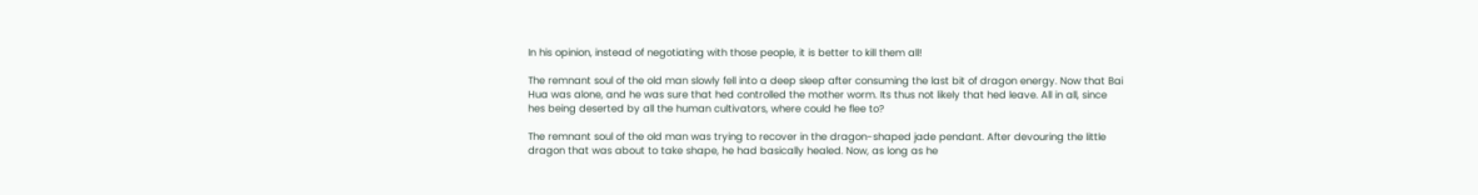In his opinion, instead of negotiating with those people, it is better to kill them all!

The remnant soul of the old man slowly fell into a deep sleep after consuming the last bit of dragon energy. Now that Bai Hua was alone, and he was sure that hed controlled the mother worm. Its thus not likely that hed leave. All in all, since hes being deserted by all the human cultivators, where could he flee to?

The remnant soul of the old man was trying to recover in the dragon-shaped jade pendant. After devouring the little dragon that was about to take shape, he had basically healed. Now, as long as he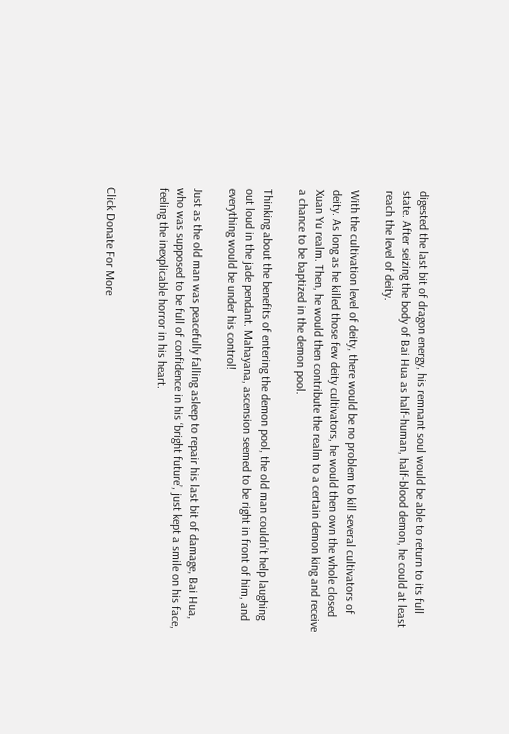digested the last bit of dragon energy, his remnant soul would be able to return to its full state. After seizing the body of Bai Hua as half-human, half-blood demon, he could at least reach the level of deity.

With the cultivation level of deity, there would be no problem to kill several cultivators of deity. As long as he killed those few deity cultivators, he would then own the whole closed Xuan Yu realm. Then, he would then contribute the realm to a certain demon king and receive a chance to be baptized in the demon pool.

Thinking about the benefits of entering the demon pool, the old man couldn’t help laughing out loud in the jade pendant. Mahayana, ascension seemed to be right in front of him, and everything would be under his control!

Just as the old man was peacefully falling asleep to repair his last bit of damage, Bai Hua, who was supposed to be full of confidence in his ‘bright future’, just kept a smile on his face, feeling the inexplicable horror in his heart.


Click Donate For More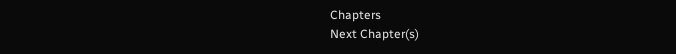Chapters
Next Chapter(s)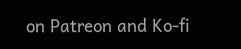on Patreon and Ko-fi